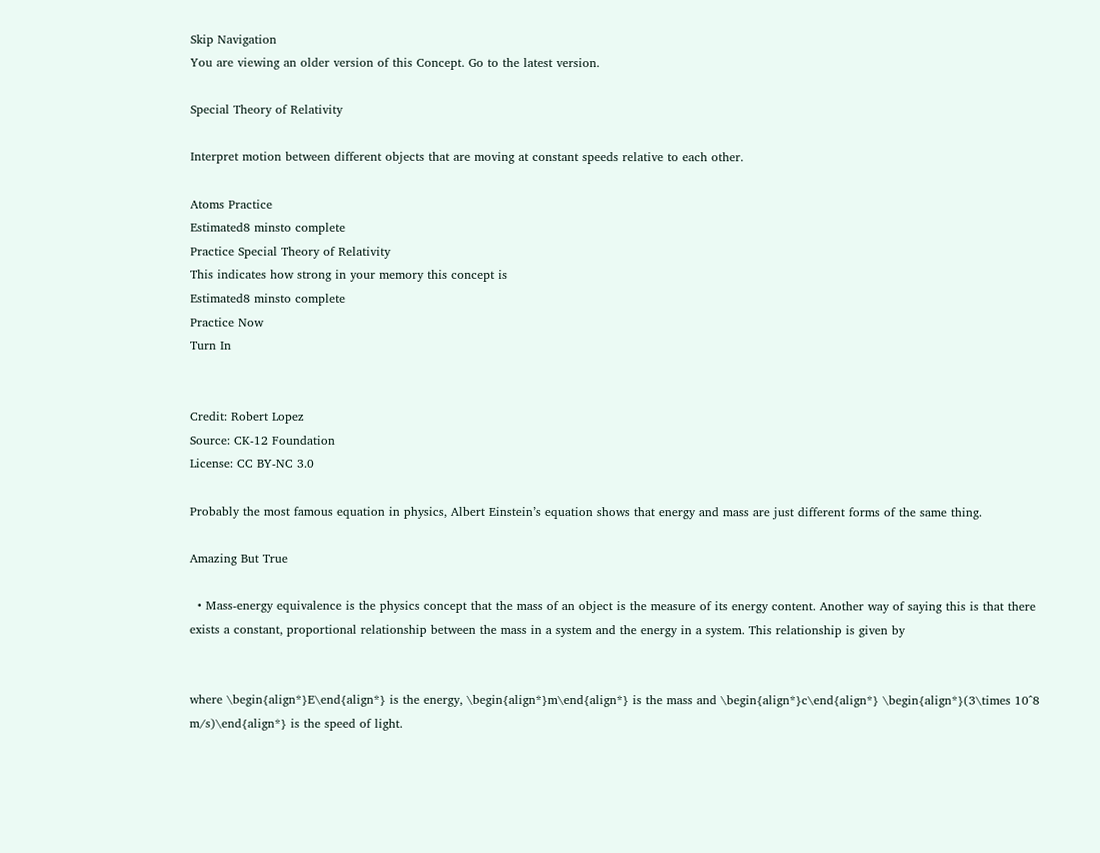Skip Navigation
You are viewing an older version of this Concept. Go to the latest version.

Special Theory of Relativity

Interpret motion between different objects that are moving at constant speeds relative to each other.

Atoms Practice
Estimated8 minsto complete
Practice Special Theory of Relativity
This indicates how strong in your memory this concept is
Estimated8 minsto complete
Practice Now
Turn In


Credit: Robert Lopez
Source: CK-12 Foundation
License: CC BY-NC 3.0

Probably the most famous equation in physics, Albert Einstein’s equation shows that energy and mass are just different forms of the same thing.

Amazing But True

  • Mass-energy equivalence is the physics concept that the mass of an object is the measure of its energy content. Another way of saying this is that there exists a constant, proportional relationship between the mass in a system and the energy in a system. This relationship is given by


where \begin{align*}E\end{align*} is the energy, \begin{align*}m\end{align*} is the mass and \begin{align*}c\end{align*} \begin{align*}(3\times 10^8 m/s)\end{align*} is the speed of light.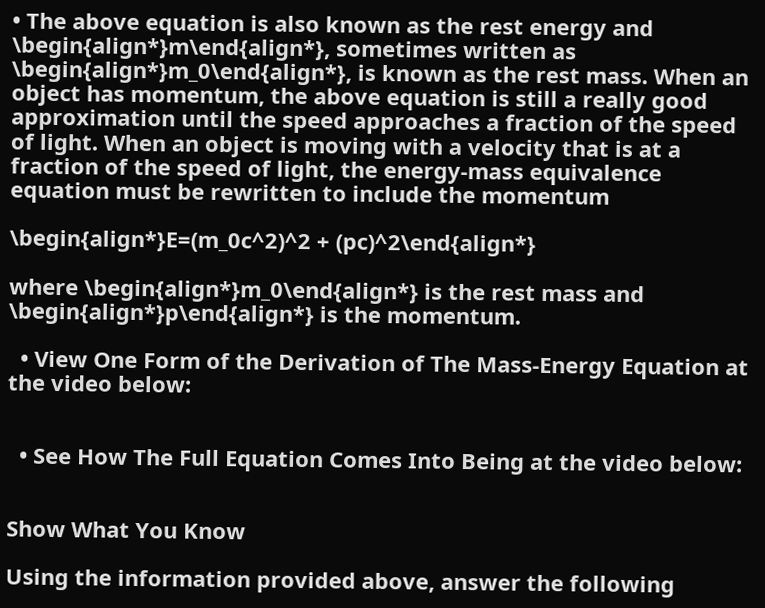• The above equation is also known as the rest energy and \begin{align*}m\end{align*}, sometimes written as \begin{align*}m_0\end{align*}, is known as the rest mass. When an object has momentum, the above equation is still a really good approximation until the speed approaches a fraction of the speed of light. When an object is moving with a velocity that is at a fraction of the speed of light, the energy-mass equivalence equation must be rewritten to include the momentum

\begin{align*}E=(m_0c^2)^2 + (pc)^2\end{align*}

where \begin{align*}m_0\end{align*} is the rest mass and \begin{align*}p\end{align*} is the momentum.

  • View One Form of the Derivation of The Mass-Energy Equation at the video below:


  • See How The Full Equation Comes Into Being at the video below:


Show What You Know

Using the information provided above, answer the following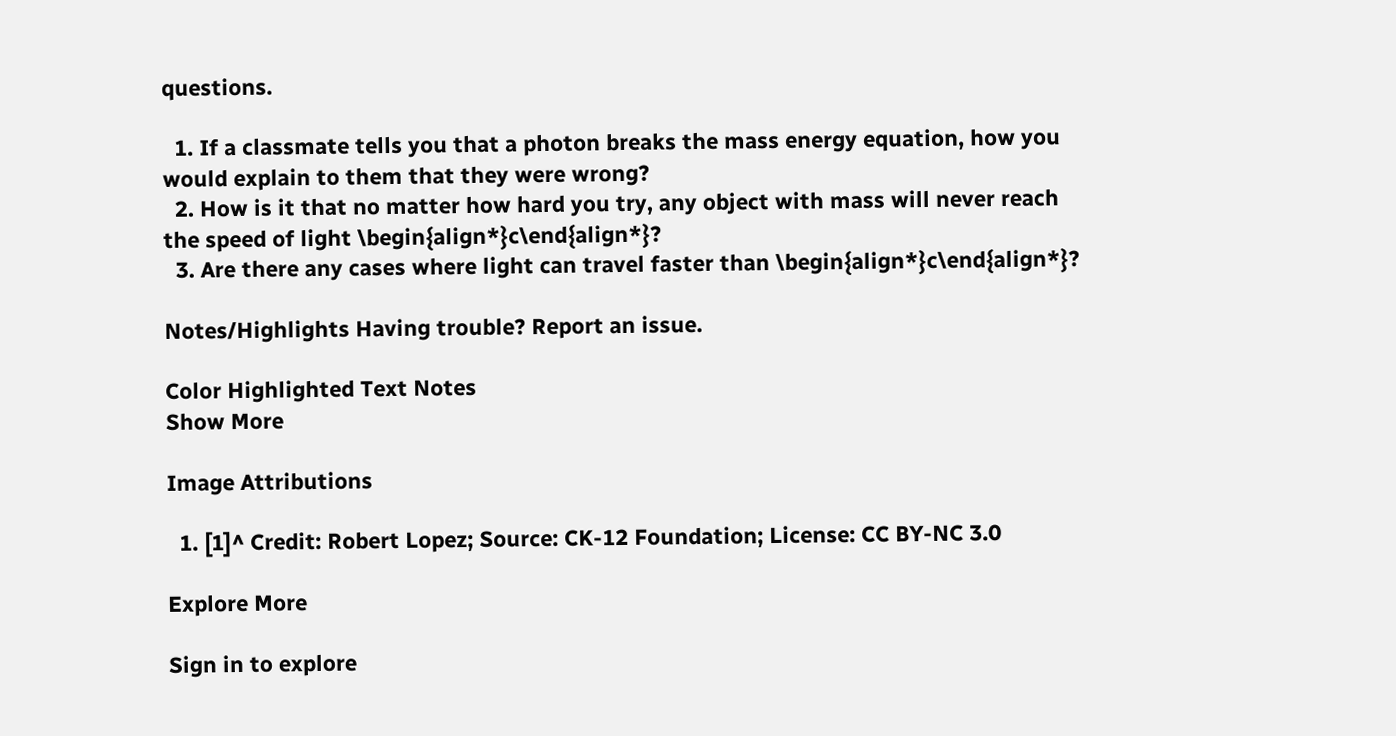questions.

  1. If a classmate tells you that a photon breaks the mass energy equation, how you would explain to them that they were wrong?
  2. How is it that no matter how hard you try, any object with mass will never reach the speed of light \begin{align*}c\end{align*}?
  3. Are there any cases where light can travel faster than \begin{align*}c\end{align*}?

Notes/Highlights Having trouble? Report an issue.

Color Highlighted Text Notes
Show More

Image Attributions

  1. [1]^ Credit: Robert Lopez; Source: CK-12 Foundation; License: CC BY-NC 3.0

Explore More

Sign in to explore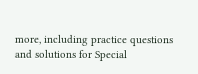more, including practice questions and solutions for Special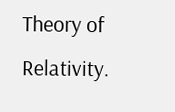Theory of Relativity.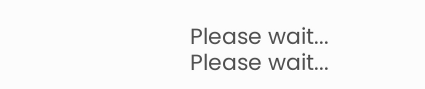Please wait...
Please wait...